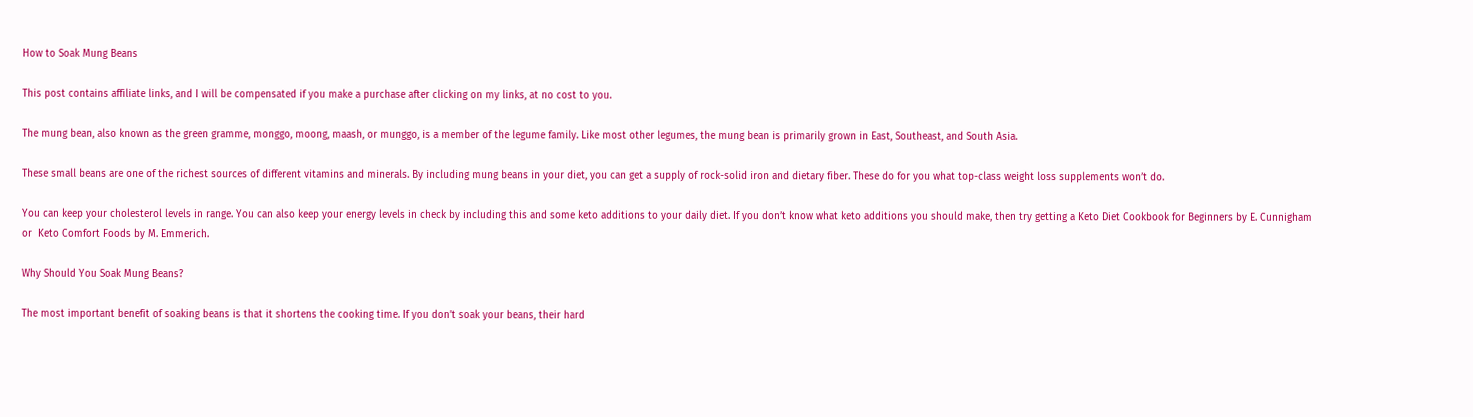How to Soak Mung Beans

This post contains affiliate links, and I will be compensated if you make a purchase after clicking on my links, at no cost to you.

The mung bean, also known as the green gramme, monggo, moong, maash, or munggo, is a member of the legume family. Like most other legumes, the mung bean is primarily grown in East, Southeast, and South Asia.

These small beans are one of the richest sources of different vitamins and minerals. By including mung beans in your diet, you can get a supply of rock-solid iron and dietary fiber. These do for you what top-class weight loss supplements won’t do.

You can keep your cholesterol levels in range. You can also keep your energy levels in check by including this and some keto additions to your daily diet. If you don’t know what keto additions you should make, then try getting a Keto Diet Cookbook for Beginners by E. Cunnigham or  Keto Comfort Foods by M. Emmerich.

Why Should You Soak Mung Beans?

The most important benefit of soaking beans is that it shortens the cooking time. If you don’t soak your beans, their hard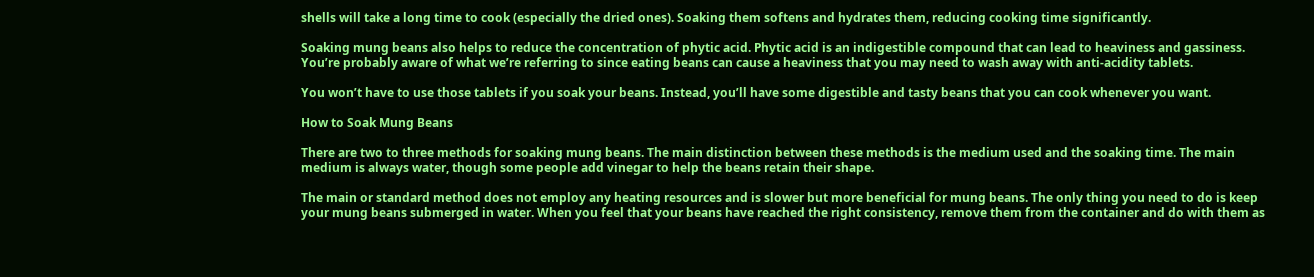shells will take a long time to cook (especially the dried ones). Soaking them softens and hydrates them, reducing cooking time significantly.

Soaking mung beans also helps to reduce the concentration of phytic acid. Phytic acid is an indigestible compound that can lead to heaviness and gassiness. You’re probably aware of what we’re referring to since eating beans can cause a heaviness that you may need to wash away with anti-acidity tablets.

You won’t have to use those tablets if you soak your beans. Instead, you’ll have some digestible and tasty beans that you can cook whenever you want.

How to Soak Mung Beans

There are two to three methods for soaking mung beans. The main distinction between these methods is the medium used and the soaking time. The main medium is always water, though some people add vinegar to help the beans retain their shape.

The main or standard method does not employ any heating resources and is slower but more beneficial for mung beans. The only thing you need to do is keep your mung beans submerged in water. When you feel that your beans have reached the right consistency, remove them from the container and do with them as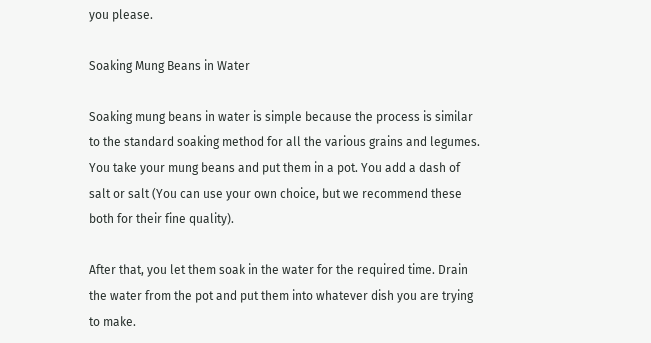you please.

Soaking Mung Beans in Water

Soaking mung beans in water is simple because the process is similar to the standard soaking method for all the various grains and legumes. You take your mung beans and put them in a pot. You add a dash of salt or salt (You can use your own choice, but we recommend these both for their fine quality).

After that, you let them soak in the water for the required time. Drain the water from the pot and put them into whatever dish you are trying to make.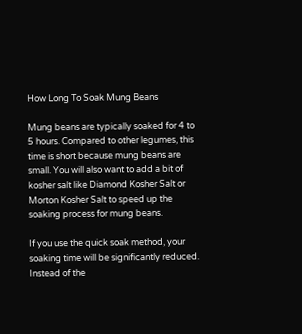How Long To Soak Mung Beans

Mung beans are typically soaked for 4 to 5 hours. Compared to other legumes, this time is short because mung beans are small. You will also want to add a bit of kosher salt like Diamond Kosher Salt or Morton Kosher Salt to speed up the soaking process for mung beans.

If you use the quick soak method, your soaking time will be significantly reduced. Instead of the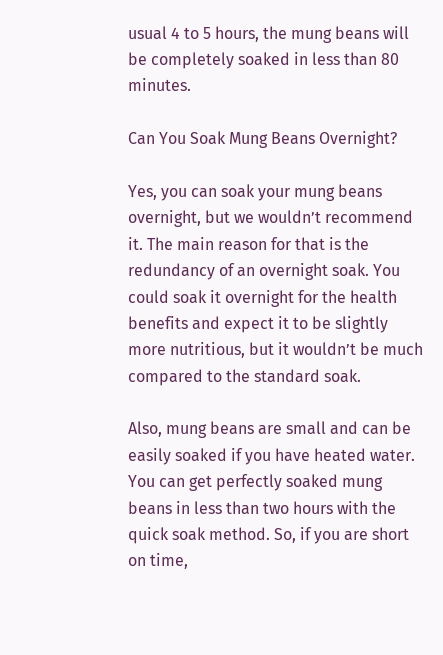usual 4 to 5 hours, the mung beans will be completely soaked in less than 80 minutes.

Can You Soak Mung Beans Overnight?

Yes, you can soak your mung beans overnight, but we wouldn’t recommend it. The main reason for that is the redundancy of an overnight soak. You could soak it overnight for the health benefits and expect it to be slightly more nutritious, but it wouldn’t be much compared to the standard soak.

Also, mung beans are small and can be easily soaked if you have heated water. You can get perfectly soaked mung beans in less than two hours with the quick soak method. So, if you are short on time,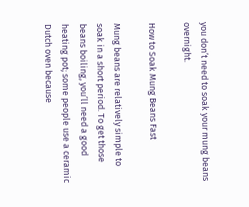you don’t need to soak your mung beans overnight.

How to Soak Mung Beans Fast

Mung beans are relatively simple to soak in a short period. To get those beans boiling, you’ll need a good heating pot; some people use a ceramic Dutch oven because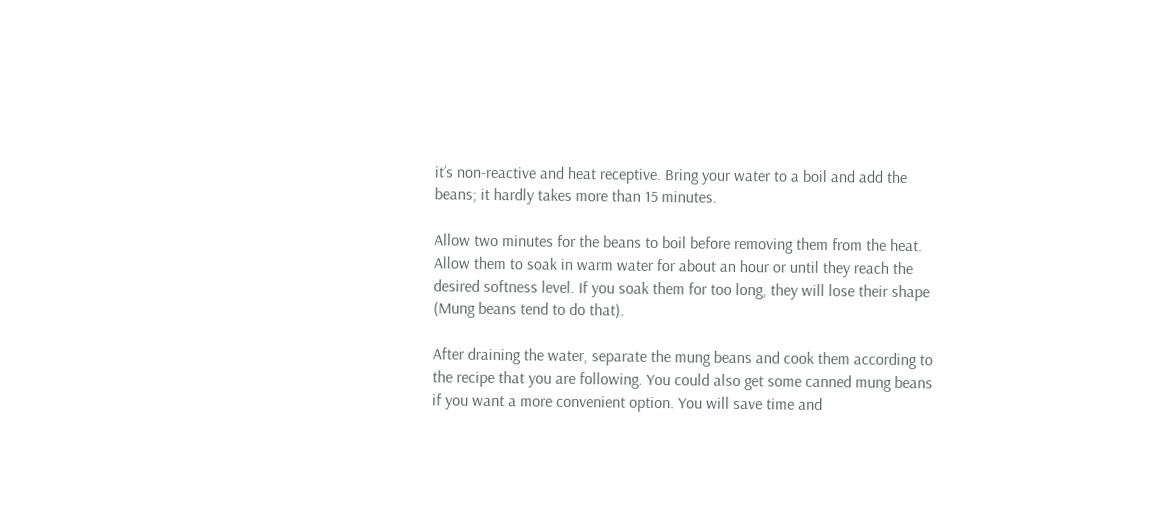it’s non-reactive and heat receptive. Bring your water to a boil and add the beans; it hardly takes more than 15 minutes.

Allow two minutes for the beans to boil before removing them from the heat. Allow them to soak in warm water for about an hour or until they reach the desired softness level. If you soak them for too long, they will lose their shape (Mung beans tend to do that).

After draining the water, separate the mung beans and cook them according to the recipe that you are following. You could also get some canned mung beans if you want a more convenient option. You will save time and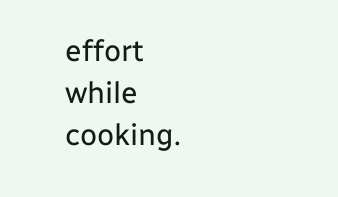effort while cooking.